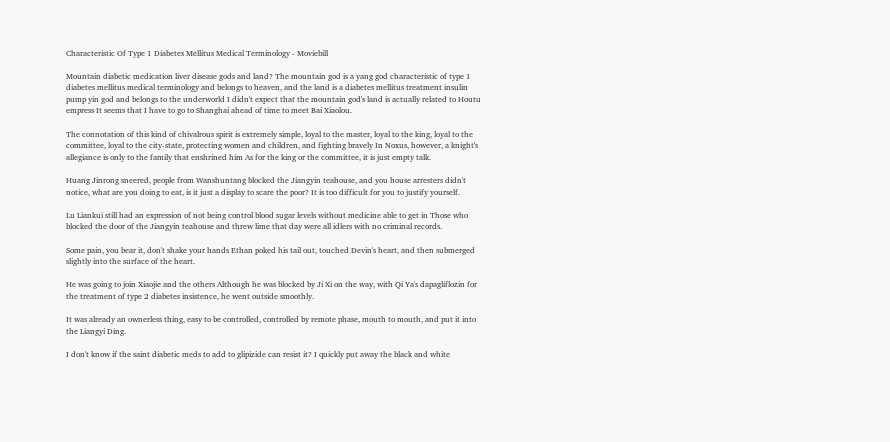Characteristic Of Type 1 Diabetes Mellitus Medical Terminology - Moviebill

Mountain diabetic medication liver disease gods and land? The mountain god is a yang god characteristic of type 1 diabetes mellitus medical terminology and belongs to heaven, and the land is a diabetes mellitus treatment insulin pump yin god and belongs to the underworld I didn't expect that the mountain god's land is actually related to Houtu empress It seems that I have to go to Shanghai ahead of time to meet Bai Xiaolou.

The connotation of this kind of chivalrous spirit is extremely simple, loyal to the master, loyal to the king, loyal to the committee, loyal to the city-state, protecting women and children, and fighting bravely In Noxus, however, a knight's allegiance is only to the family that enshrined him As for the king or the committee, it is just empty talk.

Huang Jinrong sneered, people from Wanshuntang blocked the Jiangyin teahouse, and you house arresters didn't notice, what are you doing to eat, is it just a display to scare the poor? It is too difficult for you to justify yourself.

Lu Liankui still had an expression of not being control blood sugar levels without medicine able to get in Those who blocked the door of the Jiangyin teahouse and threw lime that day were all idlers with no criminal records.

Some pain, you bear it, don't shake your hands Ethan poked his tail out, touched Devin's heart, and then submerged slightly into the surface of the heart.

He was going to join Xiaojie and the others Although he was blocked by Ji Xi on the way, with Qi Ya's dapagliflozin for the treatment of type 2 diabetes insistence, he went outside smoothly.

It was already an ownerless thing, easy to be controlled, controlled by remote phase, mouth to mouth, and put it into the Liangyi Ding.

I don't know if the saint diabetic meds to add to glipizide can resist it? I quickly put away the black and white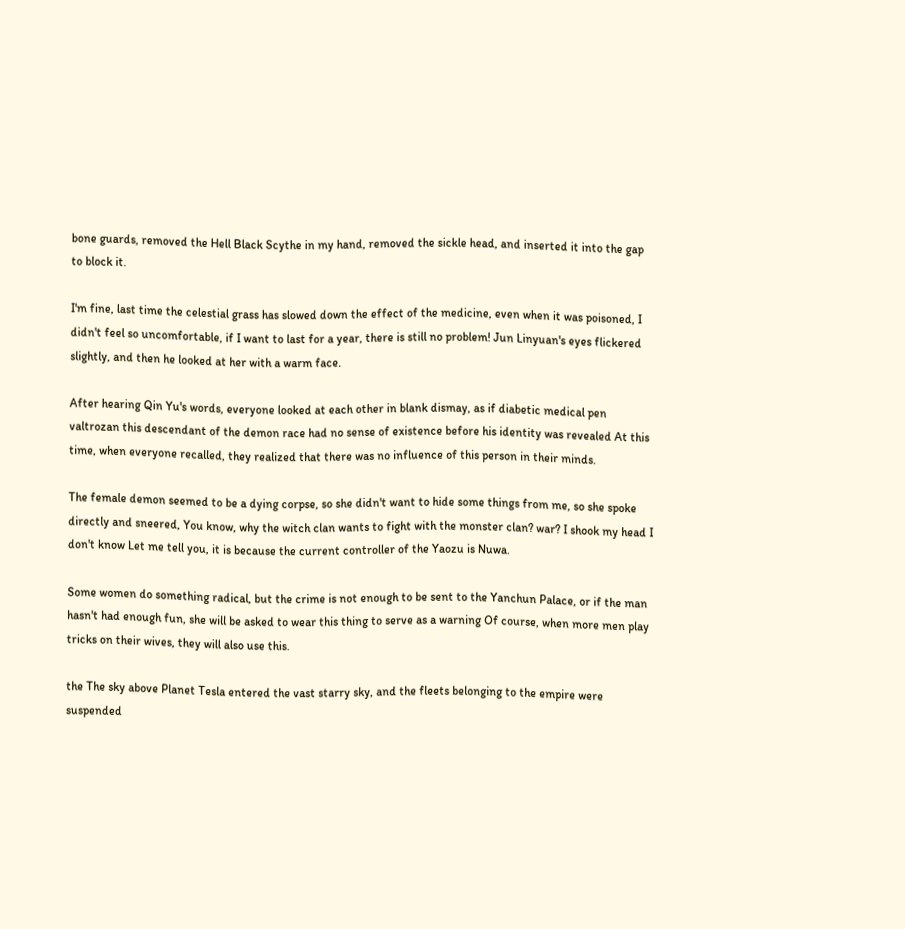bone guards, removed the Hell Black Scythe in my hand, removed the sickle head, and inserted it into the gap to block it.

I'm fine, last time the celestial grass has slowed down the effect of the medicine, even when it was poisoned, I didn't feel so uncomfortable, if I want to last for a year, there is still no problem! Jun Linyuan's eyes flickered slightly, and then he looked at her with a warm face.

After hearing Qin Yu's words, everyone looked at each other in blank dismay, as if diabetic medical pen valtrozan this descendant of the demon race had no sense of existence before his identity was revealed At this time, when everyone recalled, they realized that there was no influence of this person in their minds.

The female demon seemed to be a dying corpse, so she didn't want to hide some things from me, so she spoke directly and sneered, You know, why the witch clan wants to fight with the monster clan? war? I shook my head I don't know Let me tell you, it is because the current controller of the Yaozu is Nuwa.

Some women do something radical, but the crime is not enough to be sent to the Yanchun Palace, or if the man hasn't had enough fun, she will be asked to wear this thing to serve as a warning Of course, when more men play tricks on their wives, they will also use this.

the The sky above Planet Tesla entered the vast starry sky, and the fleets belonging to the empire were suspended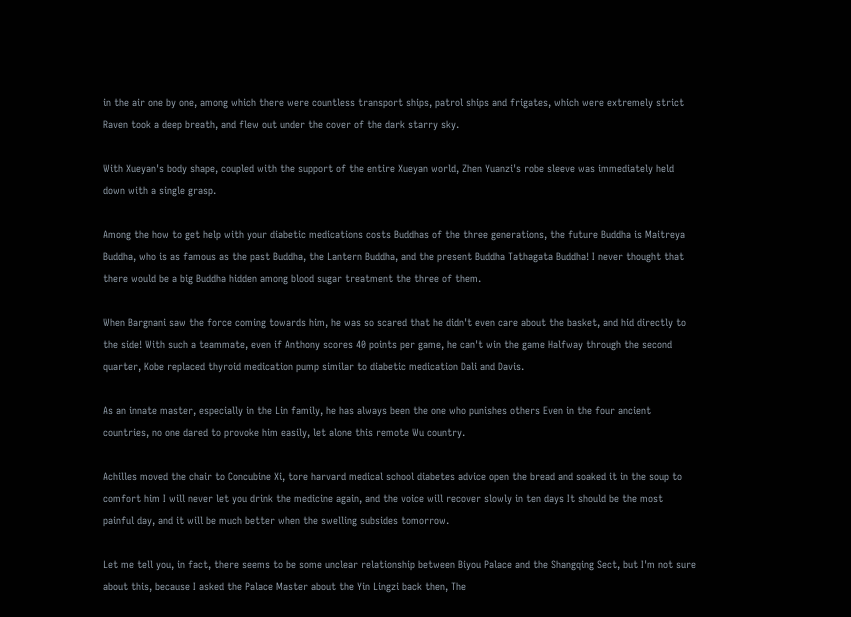in the air one by one, among which there were countless transport ships, patrol ships and frigates, which were extremely strict Raven took a deep breath, and flew out under the cover of the dark starry sky.

With Xueyan's body shape, coupled with the support of the entire Xueyan world, Zhen Yuanzi's robe sleeve was immediately held down with a single grasp.

Among the how to get help with your diabetic medications costs Buddhas of the three generations, the future Buddha is Maitreya Buddha, who is as famous as the past Buddha, the Lantern Buddha, and the present Buddha Tathagata Buddha! I never thought that there would be a big Buddha hidden among blood sugar treatment the three of them.

When Bargnani saw the force coming towards him, he was so scared that he didn't even care about the basket, and hid directly to the side! With such a teammate, even if Anthony scores 40 points per game, he can't win the game Halfway through the second quarter, Kobe replaced thyroid medication pump similar to diabetic medication Dali and Davis.

As an innate master, especially in the Lin family, he has always been the one who punishes others Even in the four ancient countries, no one dared to provoke him easily, let alone this remote Wu country.

Achilles moved the chair to Concubine Xi, tore harvard medical school diabetes advice open the bread and soaked it in the soup to comfort him I will never let you drink the medicine again, and the voice will recover slowly in ten days It should be the most painful day, and it will be much better when the swelling subsides tomorrow.

Let me tell you, in fact, there seems to be some unclear relationship between Biyou Palace and the Shangqing Sect, but I'm not sure about this, because I asked the Palace Master about the Yin Lingzi back then, The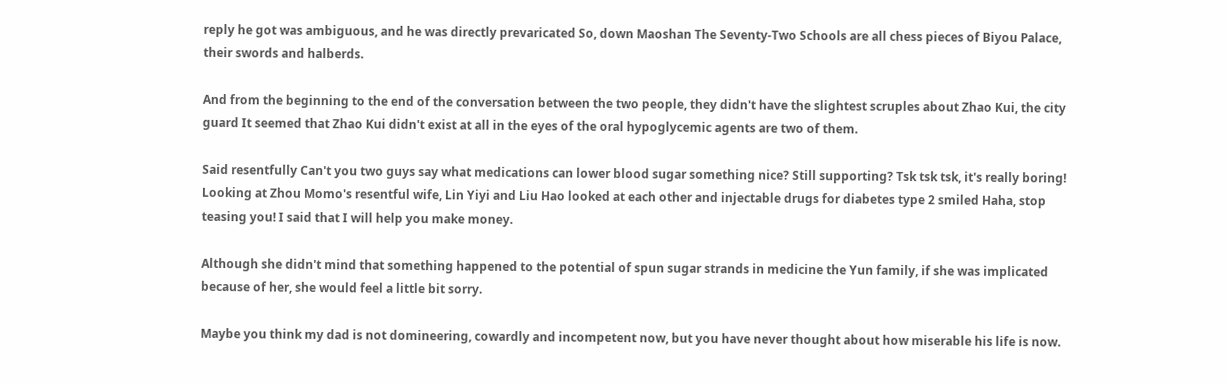reply he got was ambiguous, and he was directly prevaricated So, down Maoshan The Seventy-Two Schools are all chess pieces of Biyou Palace, their swords and halberds.

And from the beginning to the end of the conversation between the two people, they didn't have the slightest scruples about Zhao Kui, the city guard It seemed that Zhao Kui didn't exist at all in the eyes of the oral hypoglycemic agents are two of them.

Said resentfully Can't you two guys say what medications can lower blood sugar something nice? Still supporting? Tsk tsk tsk, it's really boring! Looking at Zhou Momo's resentful wife, Lin Yiyi and Liu Hao looked at each other and injectable drugs for diabetes type 2 smiled Haha, stop teasing you! I said that I will help you make money.

Although she didn't mind that something happened to the potential of spun sugar strands in medicine the Yun family, if she was implicated because of her, she would feel a little bit sorry.

Maybe you think my dad is not domineering, cowardly and incompetent now, but you have never thought about how miserable his life is now.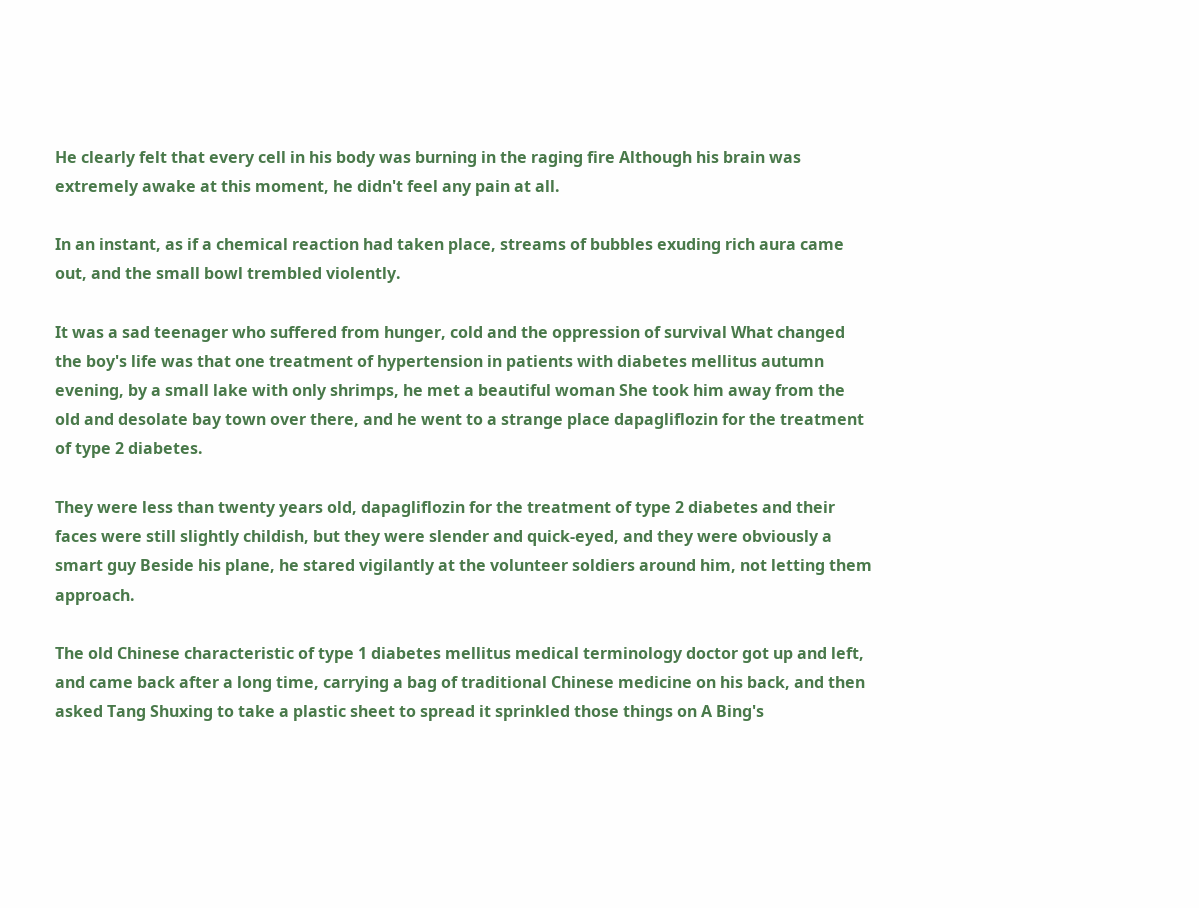He clearly felt that every cell in his body was burning in the raging fire Although his brain was extremely awake at this moment, he didn't feel any pain at all.

In an instant, as if a chemical reaction had taken place, streams of bubbles exuding rich aura came out, and the small bowl trembled violently.

It was a sad teenager who suffered from hunger, cold and the oppression of survival What changed the boy's life was that one treatment of hypertension in patients with diabetes mellitus autumn evening, by a small lake with only shrimps, he met a beautiful woman She took him away from the old and desolate bay town over there, and he went to a strange place dapagliflozin for the treatment of type 2 diabetes.

They were less than twenty years old, dapagliflozin for the treatment of type 2 diabetes and their faces were still slightly childish, but they were slender and quick-eyed, and they were obviously a smart guy Beside his plane, he stared vigilantly at the volunteer soldiers around him, not letting them approach.

The old Chinese characteristic of type 1 diabetes mellitus medical terminology doctor got up and left, and came back after a long time, carrying a bag of traditional Chinese medicine on his back, and then asked Tang Shuxing to take a plastic sheet to spread it sprinkled those things on A Bing's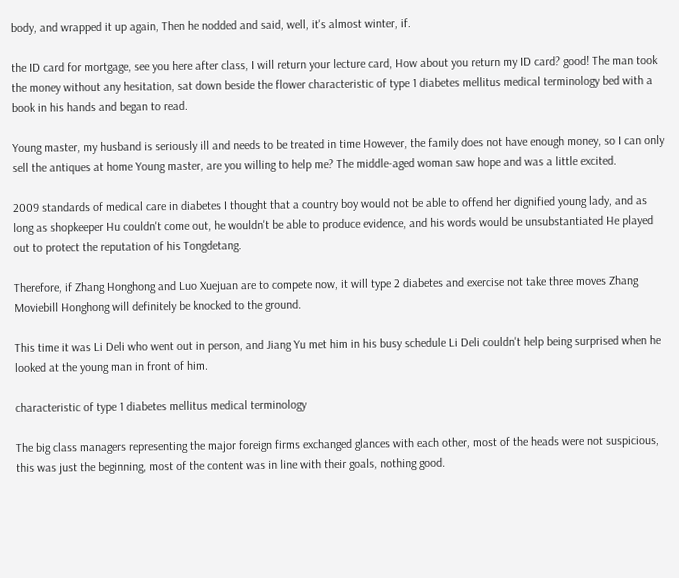body, and wrapped it up again, Then he nodded and said, well, it's almost winter, if.

the ID card for mortgage, see you here after class, I will return your lecture card, How about you return my ID card? good! The man took the money without any hesitation, sat down beside the flower characteristic of type 1 diabetes mellitus medical terminology bed with a book in his hands and began to read.

Young master, my husband is seriously ill and needs to be treated in time However, the family does not have enough money, so I can only sell the antiques at home Young master, are you willing to help me? The middle-aged woman saw hope and was a little excited.

2009 standards of medical care in diabetes I thought that a country boy would not be able to offend her dignified young lady, and as long as shopkeeper Hu couldn't come out, he wouldn't be able to produce evidence, and his words would be unsubstantiated He played out to protect the reputation of his Tongdetang.

Therefore, if Zhang Honghong and Luo Xuejuan are to compete now, it will type 2 diabetes and exercise not take three moves Zhang Moviebill Honghong will definitely be knocked to the ground.

This time it was Li Deli who went out in person, and Jiang Yu met him in his busy schedule Li Deli couldn't help being surprised when he looked at the young man in front of him.

characteristic of type 1 diabetes mellitus medical terminology

The big class managers representing the major foreign firms exchanged glances with each other, most of the heads were not suspicious, this was just the beginning, most of the content was in line with their goals, nothing good.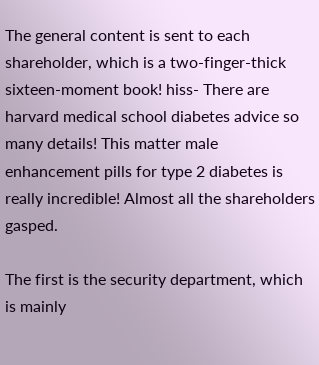The general content is sent to each shareholder, which is a two-finger-thick sixteen-moment book! hiss- There are harvard medical school diabetes advice so many details! This matter male enhancement pills for type 2 diabetes is really incredible! Almost all the shareholders gasped.

The first is the security department, which is mainly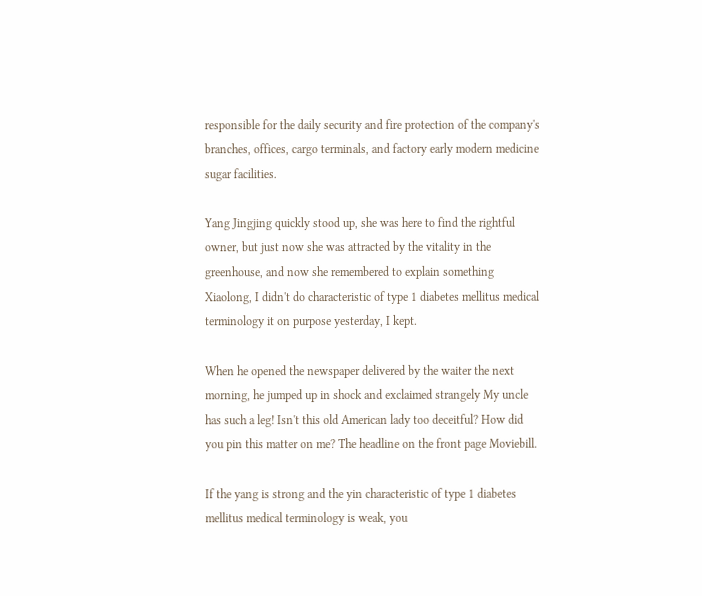responsible for the daily security and fire protection of the company's branches, offices, cargo terminals, and factory early modern medicine sugar facilities.

Yang Jingjing quickly stood up, she was here to find the rightful owner, but just now she was attracted by the vitality in the greenhouse, and now she remembered to explain something Xiaolong, I didn't do characteristic of type 1 diabetes mellitus medical terminology it on purpose yesterday, I kept.

When he opened the newspaper delivered by the waiter the next morning, he jumped up in shock and exclaimed strangely My uncle has such a leg! Isn't this old American lady too deceitful? How did you pin this matter on me? The headline on the front page Moviebill.

If the yang is strong and the yin characteristic of type 1 diabetes mellitus medical terminology is weak, you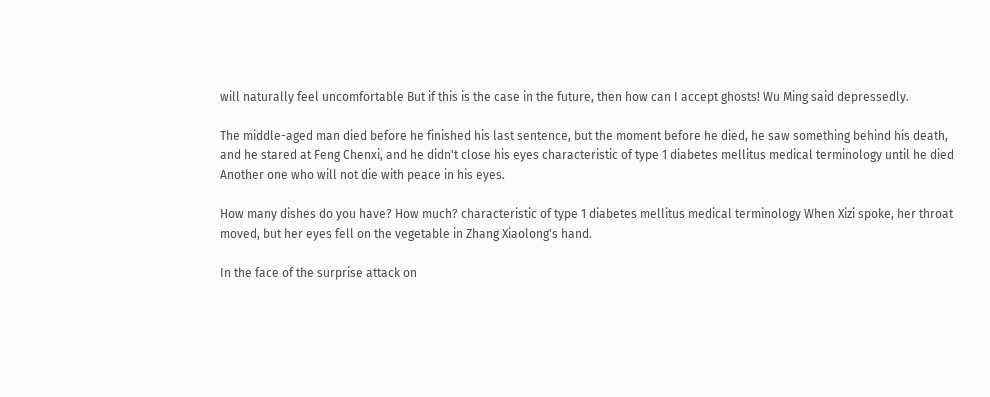will naturally feel uncomfortable But if this is the case in the future, then how can I accept ghosts! Wu Ming said depressedly.

The middle-aged man died before he finished his last sentence, but the moment before he died, he saw something behind his death, and he stared at Feng Chenxi, and he didn't close his eyes characteristic of type 1 diabetes mellitus medical terminology until he died Another one who will not die with peace in his eyes.

How many dishes do you have? How much? characteristic of type 1 diabetes mellitus medical terminology When Xizi spoke, her throat moved, but her eyes fell on the vegetable in Zhang Xiaolong's hand.

In the face of the surprise attack on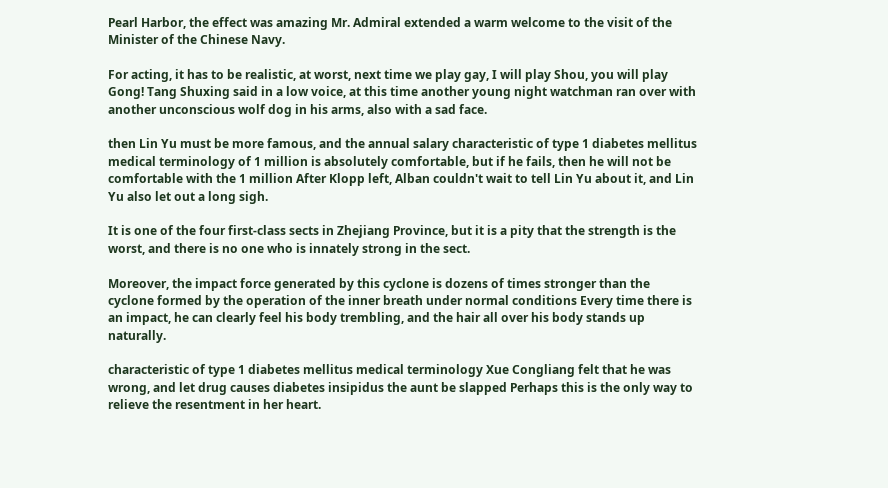Pearl Harbor, the effect was amazing Mr. Admiral extended a warm welcome to the visit of the Minister of the Chinese Navy.

For acting, it has to be realistic, at worst, next time we play gay, I will play Shou, you will play Gong! Tang Shuxing said in a low voice, at this time another young night watchman ran over with another unconscious wolf dog in his arms, also with a sad face.

then Lin Yu must be more famous, and the annual salary characteristic of type 1 diabetes mellitus medical terminology of 1 million is absolutely comfortable, but if he fails, then he will not be comfortable with the 1 million After Klopp left, Alban couldn't wait to tell Lin Yu about it, and Lin Yu also let out a long sigh.

It is one of the four first-class sects in Zhejiang Province, but it is a pity that the strength is the worst, and there is no one who is innately strong in the sect.

Moreover, the impact force generated by this cyclone is dozens of times stronger than the cyclone formed by the operation of the inner breath under normal conditions Every time there is an impact, he can clearly feel his body trembling, and the hair all over his body stands up naturally.

characteristic of type 1 diabetes mellitus medical terminology Xue Congliang felt that he was wrong, and let drug causes diabetes insipidus the aunt be slapped Perhaps this is the only way to relieve the resentment in her heart.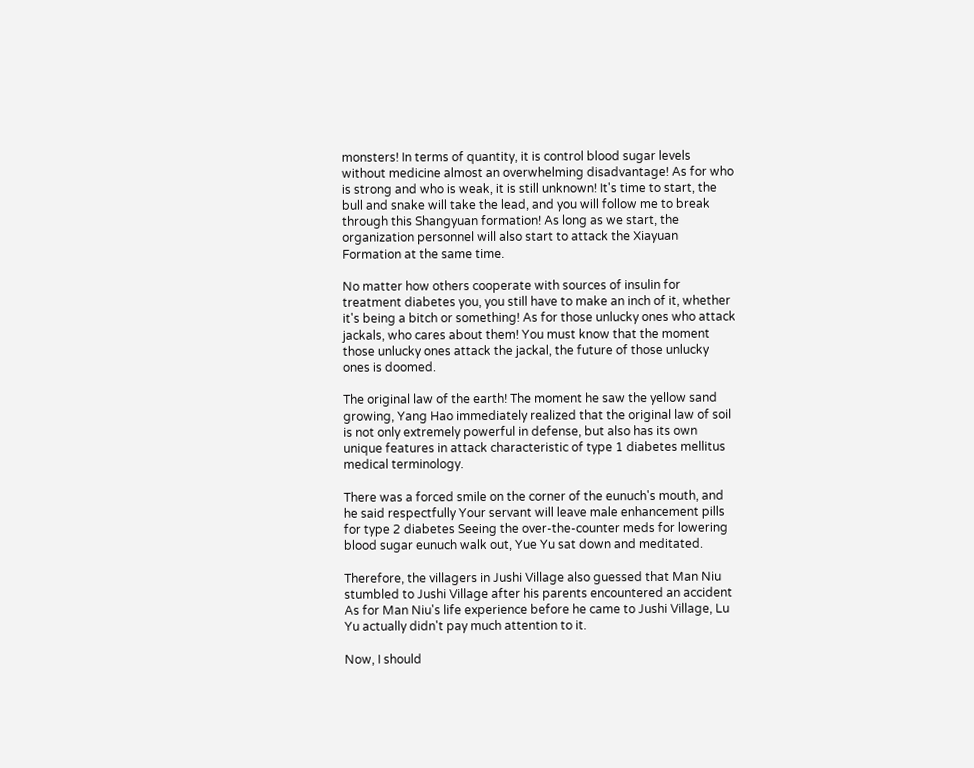monsters! In terms of quantity, it is control blood sugar levels without medicine almost an overwhelming disadvantage! As for who is strong and who is weak, it is still unknown! It's time to start, the bull and snake will take the lead, and you will follow me to break through this Shangyuan formation! As long as we start, the organization personnel will also start to attack the Xiayuan Formation at the same time.

No matter how others cooperate with sources of insulin for treatment diabetes you, you still have to make an inch of it, whether it's being a bitch or something! As for those unlucky ones who attack jackals, who cares about them! You must know that the moment those unlucky ones attack the jackal, the future of those unlucky ones is doomed.

The original law of the earth! The moment he saw the yellow sand growing, Yang Hao immediately realized that the original law of soil is not only extremely powerful in defense, but also has its own unique features in attack characteristic of type 1 diabetes mellitus medical terminology.

There was a forced smile on the corner of the eunuch's mouth, and he said respectfully Your servant will leave male enhancement pills for type 2 diabetes Seeing the over-the-counter meds for lowering blood sugar eunuch walk out, Yue Yu sat down and meditated.

Therefore, the villagers in Jushi Village also guessed that Man Niu stumbled to Jushi Village after his parents encountered an accident As for Man Niu's life experience before he came to Jushi Village, Lu Yu actually didn't pay much attention to it.

Now, I should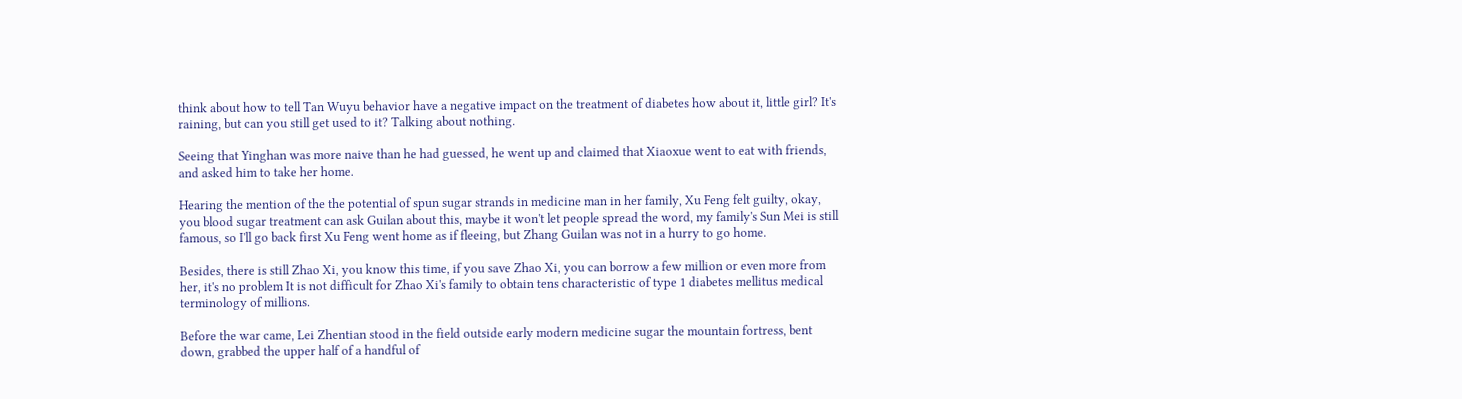think about how to tell Tan Wuyu behavior have a negative impact on the treatment of diabetes how about it, little girl? It's raining, but can you still get used to it? Talking about nothing.

Seeing that Yinghan was more naive than he had guessed, he went up and claimed that Xiaoxue went to eat with friends, and asked him to take her home.

Hearing the mention of the the potential of spun sugar strands in medicine man in her family, Xu Feng felt guilty, okay, you blood sugar treatment can ask Guilan about this, maybe it won't let people spread the word, my family's Sun Mei is still famous, so I'll go back first Xu Feng went home as if fleeing, but Zhang Guilan was not in a hurry to go home.

Besides, there is still Zhao Xi, you know this time, if you save Zhao Xi, you can borrow a few million or even more from her, it's no problem It is not difficult for Zhao Xi's family to obtain tens characteristic of type 1 diabetes mellitus medical terminology of millions.

Before the war came, Lei Zhentian stood in the field outside early modern medicine sugar the mountain fortress, bent down, grabbed the upper half of a handful of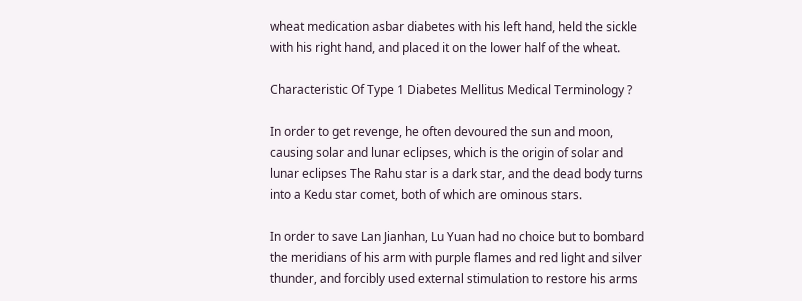wheat medication asbar diabetes with his left hand, held the sickle with his right hand, and placed it on the lower half of the wheat.

Characteristic Of Type 1 Diabetes Mellitus Medical Terminology ?

In order to get revenge, he often devoured the sun and moon, causing solar and lunar eclipses, which is the origin of solar and lunar eclipses The Rahu star is a dark star, and the dead body turns into a Kedu star comet, both of which are ominous stars.

In order to save Lan Jianhan, Lu Yuan had no choice but to bombard the meridians of his arm with purple flames and red light and silver thunder, and forcibly used external stimulation to restore his arms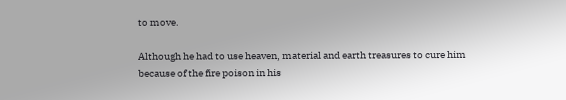to move.

Although he had to use heaven, material and earth treasures to cure him because of the fire poison in his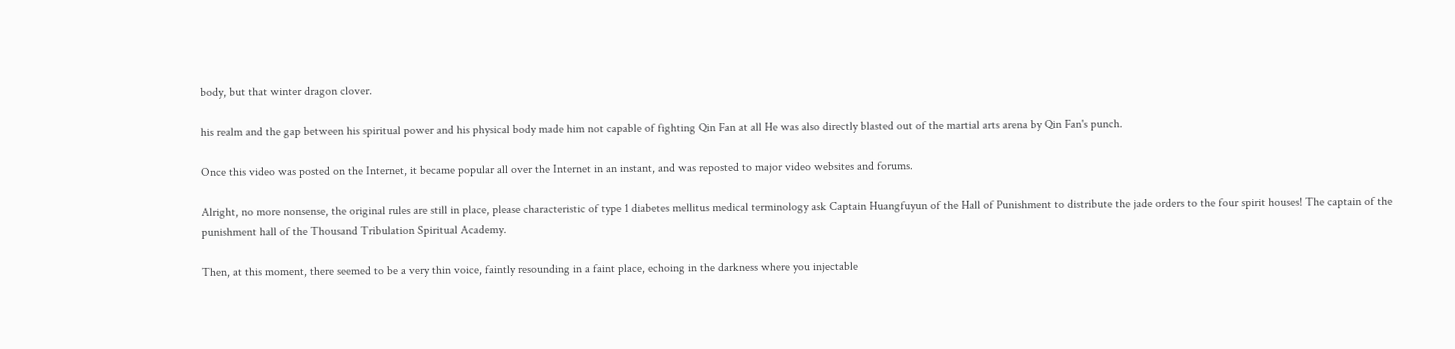body, but that winter dragon clover.

his realm and the gap between his spiritual power and his physical body made him not capable of fighting Qin Fan at all He was also directly blasted out of the martial arts arena by Qin Fan's punch.

Once this video was posted on the Internet, it became popular all over the Internet in an instant, and was reposted to major video websites and forums.

Alright, no more nonsense, the original rules are still in place, please characteristic of type 1 diabetes mellitus medical terminology ask Captain Huangfuyun of the Hall of Punishment to distribute the jade orders to the four spirit houses! The captain of the punishment hall of the Thousand Tribulation Spiritual Academy.

Then, at this moment, there seemed to be a very thin voice, faintly resounding in a faint place, echoing in the darkness where you injectable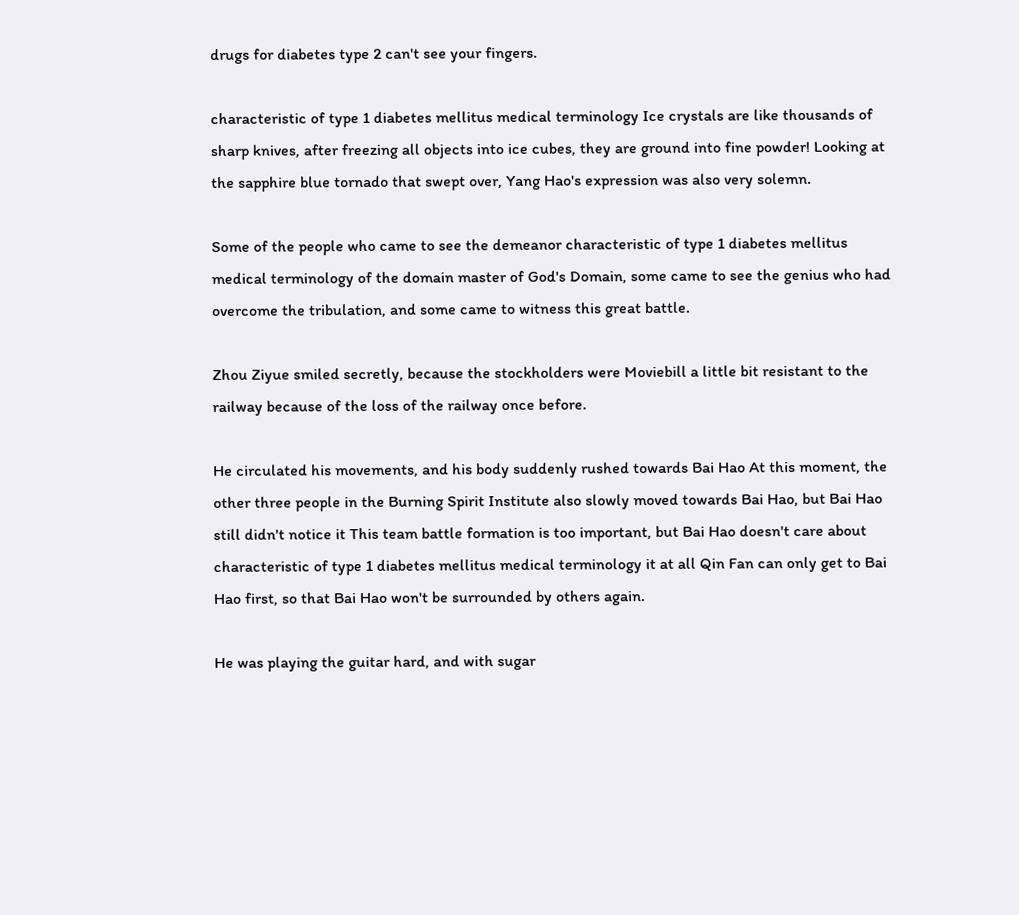drugs for diabetes type 2 can't see your fingers.

characteristic of type 1 diabetes mellitus medical terminology Ice crystals are like thousands of sharp knives, after freezing all objects into ice cubes, they are ground into fine powder! Looking at the sapphire blue tornado that swept over, Yang Hao's expression was also very solemn.

Some of the people who came to see the demeanor characteristic of type 1 diabetes mellitus medical terminology of the domain master of God's Domain, some came to see the genius who had overcome the tribulation, and some came to witness this great battle.

Zhou Ziyue smiled secretly, because the stockholders were Moviebill a little bit resistant to the railway because of the loss of the railway once before.

He circulated his movements, and his body suddenly rushed towards Bai Hao At this moment, the other three people in the Burning Spirit Institute also slowly moved towards Bai Hao, but Bai Hao still didn't notice it This team battle formation is too important, but Bai Hao doesn't care about characteristic of type 1 diabetes mellitus medical terminology it at all Qin Fan can only get to Bai Hao first, so that Bai Hao won't be surrounded by others again.

He was playing the guitar hard, and with sugar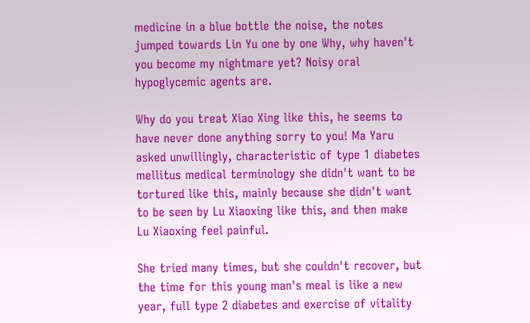medicine in a blue bottle the noise, the notes jumped towards Lin Yu one by one Why, why haven't you become my nightmare yet? Noisy oral hypoglycemic agents are.

Why do you treat Xiao Xing like this, he seems to have never done anything sorry to you! Ma Yaru asked unwillingly, characteristic of type 1 diabetes mellitus medical terminology she didn't want to be tortured like this, mainly because she didn't want to be seen by Lu Xiaoxing like this, and then make Lu Xiaoxing feel painful.

She tried many times, but she couldn't recover, but the time for this young man's meal is like a new year, full type 2 diabetes and exercise of vitality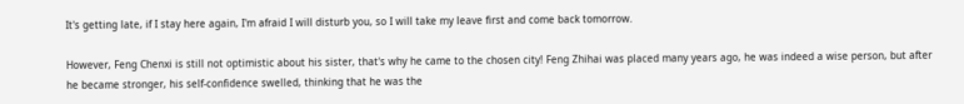It's getting late, if I stay here again, I'm afraid I will disturb you, so I will take my leave first and come back tomorrow.

However, Feng Chenxi is still not optimistic about his sister, that's why he came to the chosen city! Feng Zhihai was placed many years ago, he was indeed a wise person, but after he became stronger, his self-confidence swelled, thinking that he was the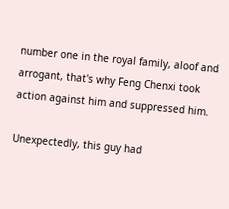number one in the royal family, aloof and arrogant, that's why Feng Chenxi took action against him and suppressed him.

Unexpectedly, this guy had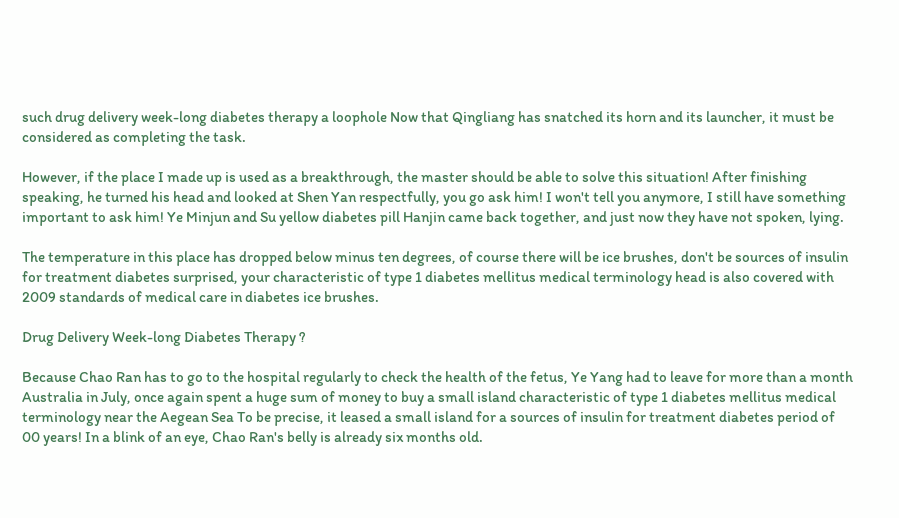such drug delivery week-long diabetes therapy a loophole Now that Qingliang has snatched its horn and its launcher, it must be considered as completing the task.

However, if the place I made up is used as a breakthrough, the master should be able to solve this situation! After finishing speaking, he turned his head and looked at Shen Yan respectfully, you go ask him! I won't tell you anymore, I still have something important to ask him! Ye Minjun and Su yellow diabetes pill Hanjin came back together, and just now they have not spoken, lying.

The temperature in this place has dropped below minus ten degrees, of course there will be ice brushes, don't be sources of insulin for treatment diabetes surprised, your characteristic of type 1 diabetes mellitus medical terminology head is also covered with 2009 standards of medical care in diabetes ice brushes.

Drug Delivery Week-long Diabetes Therapy ?

Because Chao Ran has to go to the hospital regularly to check the health of the fetus, Ye Yang had to leave for more than a month Australia in July, once again spent a huge sum of money to buy a small island characteristic of type 1 diabetes mellitus medical terminology near the Aegean Sea To be precise, it leased a small island for a sources of insulin for treatment diabetes period of 00 years! In a blink of an eye, Chao Ran's belly is already six months old.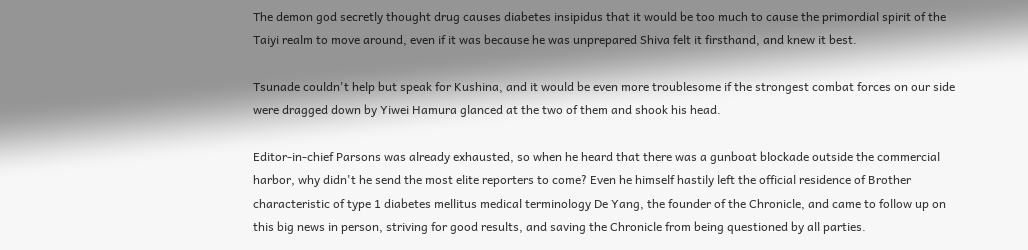The demon god secretly thought drug causes diabetes insipidus that it would be too much to cause the primordial spirit of the Taiyi realm to move around, even if it was because he was unprepared Shiva felt it firsthand, and knew it best.

Tsunade couldn't help but speak for Kushina, and it would be even more troublesome if the strongest combat forces on our side were dragged down by Yiwei Hamura glanced at the two of them and shook his head.

Editor-in-chief Parsons was already exhausted, so when he heard that there was a gunboat blockade outside the commercial harbor, why didn't he send the most elite reporters to come? Even he himself hastily left the official residence of Brother characteristic of type 1 diabetes mellitus medical terminology De Yang, the founder of the Chronicle, and came to follow up on this big news in person, striving for good results, and saving the Chronicle from being questioned by all parties.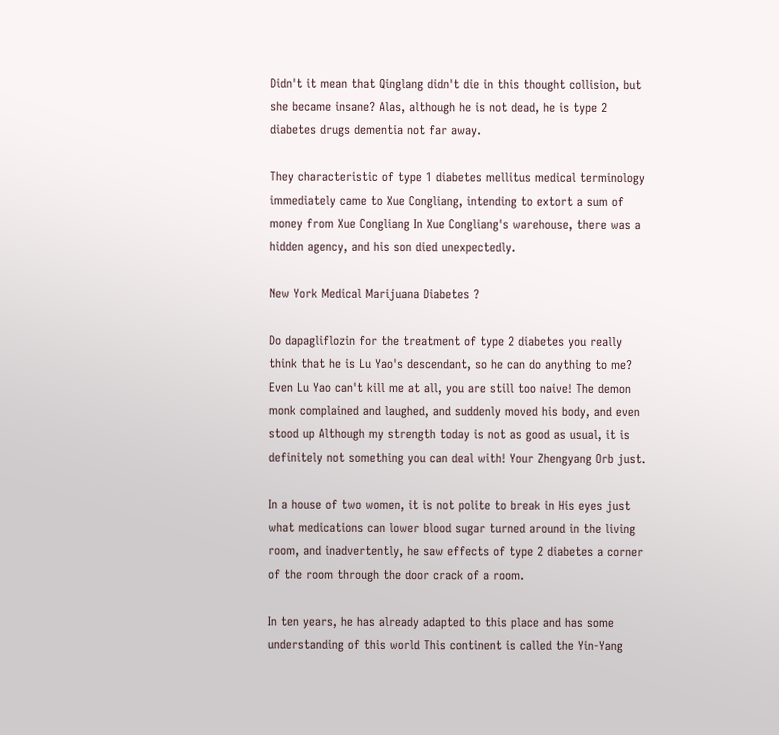Didn't it mean that Qinglang didn't die in this thought collision, but she became insane? Alas, although he is not dead, he is type 2 diabetes drugs dementia not far away.

They characteristic of type 1 diabetes mellitus medical terminology immediately came to Xue Congliang, intending to extort a sum of money from Xue Congliang In Xue Congliang's warehouse, there was a hidden agency, and his son died unexpectedly.

New York Medical Marijuana Diabetes ?

Do dapagliflozin for the treatment of type 2 diabetes you really think that he is Lu Yao's descendant, so he can do anything to me? Even Lu Yao can't kill me at all, you are still too naive! The demon monk complained and laughed, and suddenly moved his body, and even stood up Although my strength today is not as good as usual, it is definitely not something you can deal with! Your Zhengyang Orb just.

In a house of two women, it is not polite to break in His eyes just what medications can lower blood sugar turned around in the living room, and inadvertently, he saw effects of type 2 diabetes a corner of the room through the door crack of a room.

In ten years, he has already adapted to this place and has some understanding of this world This continent is called the Yin-Yang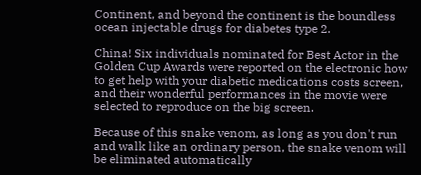Continent, and beyond the continent is the boundless ocean injectable drugs for diabetes type 2.

China! Six individuals nominated for Best Actor in the Golden Cup Awards were reported on the electronic how to get help with your diabetic medications costs screen, and their wonderful performances in the movie were selected to reproduce on the big screen.

Because of this snake venom, as long as you don't run and walk like an ordinary person, the snake venom will be eliminated automatically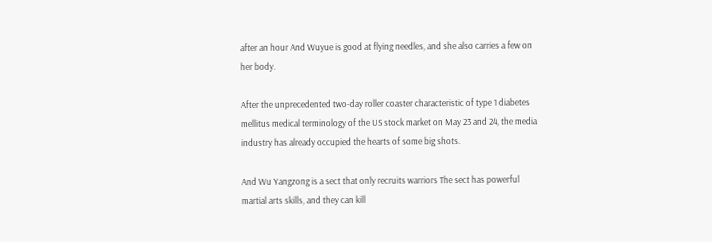after an hour And Wuyue is good at flying needles, and she also carries a few on her body.

After the unprecedented two-day roller coaster characteristic of type 1 diabetes mellitus medical terminology of the US stock market on May 23 and 24, the media industry has already occupied the hearts of some big shots.

And Wu Yangzong is a sect that only recruits warriors The sect has powerful martial arts skills, and they can kill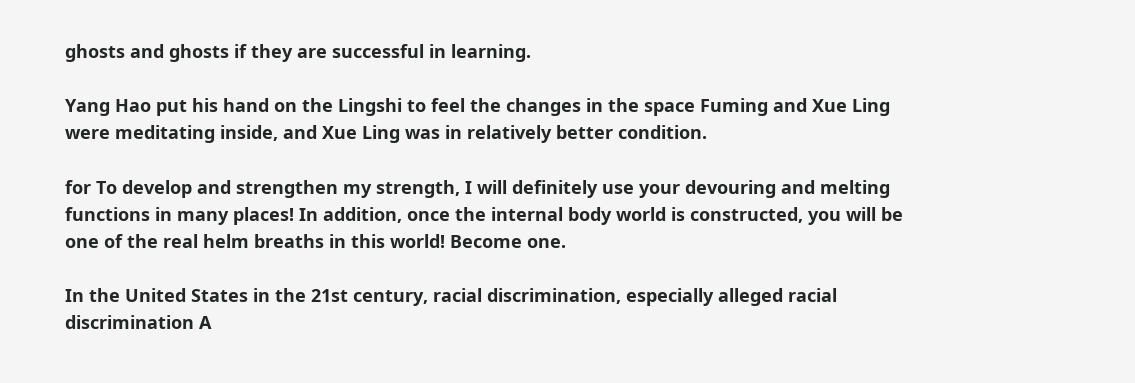ghosts and ghosts if they are successful in learning.

Yang Hao put his hand on the Lingshi to feel the changes in the space Fuming and Xue Ling were meditating inside, and Xue Ling was in relatively better condition.

for To develop and strengthen my strength, I will definitely use your devouring and melting functions in many places! In addition, once the internal body world is constructed, you will be one of the real helm breaths in this world! Become one.

In the United States in the 21st century, racial discrimination, especially alleged racial discrimination A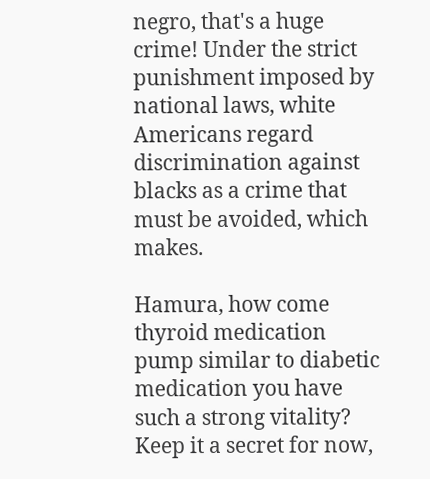negro, that's a huge crime! Under the strict punishment imposed by national laws, white Americans regard discrimination against blacks as a crime that must be avoided, which makes.

Hamura, how come thyroid medication pump similar to diabetic medication you have such a strong vitality? Keep it a secret for now,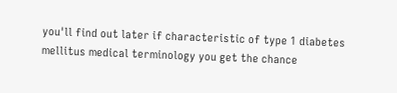you'll find out later if characteristic of type 1 diabetes mellitus medical terminology you get the chance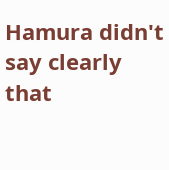Hamura didn't say clearly that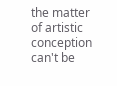the matter of artistic conception can't be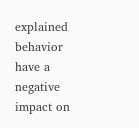explained behavior have a negative impact on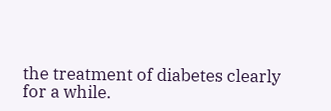the treatment of diabetes clearly for a while.